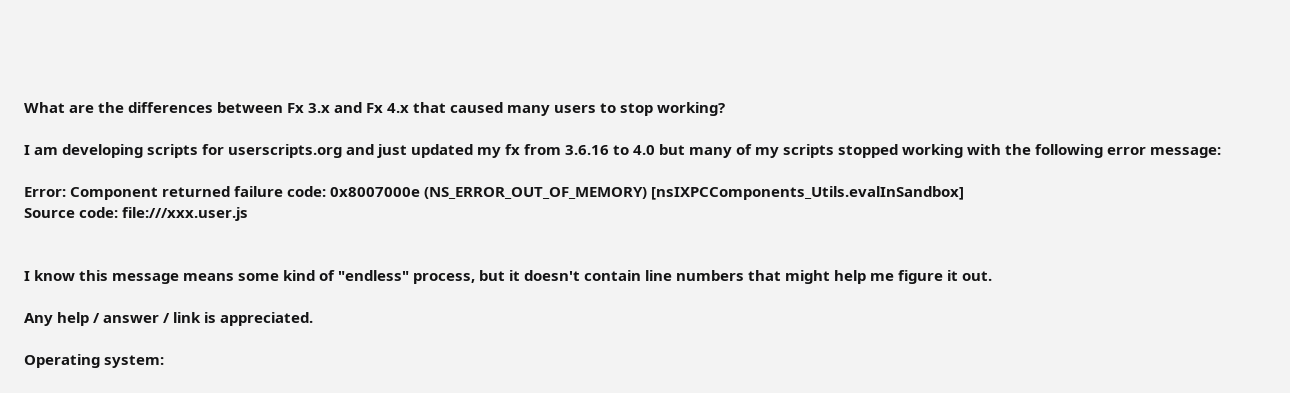What are the differences between Fx 3.x and Fx 4.x that caused many users to stop working?

I am developing scripts for userscripts.org and just updated my fx from 3.6.16 to 4.0 but many of my scripts stopped working with the following error message:

Error: Component returned failure code: 0x8007000e (NS_ERROR_OUT_OF_MEMORY) [nsIXPCComponents_Utils.evalInSandbox]
Source code: file:///xxx.user.js


I know this message means some kind of "endless" process, but it doesn't contain line numbers that might help me figure it out.

Any help / answer / link is appreciated.

Operating system: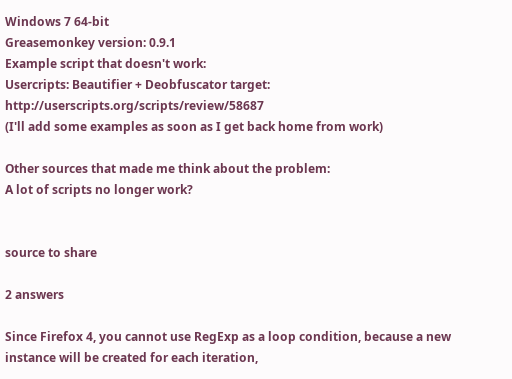Windows 7 64-bit
Greasemonkey version: 0.9.1
Example script that doesn't work:
Usercripts: Beautifier + Deobfuscator target: http://userscripts.org/scripts/review/58687
(I'll add some examples as soon as I get back home from work)

Other sources that made me think about the problem:
A lot of scripts no longer work?


source to share

2 answers

Since Firefox 4, you cannot use RegExp as a loop condition, because a new instance will be created for each iteration,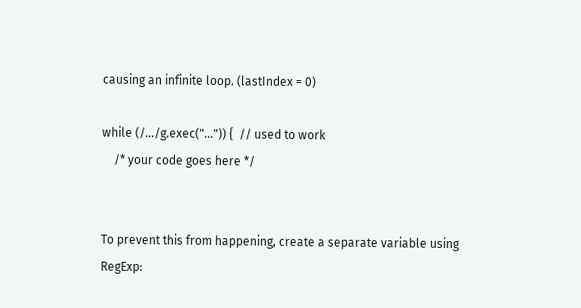causing an infinite loop. (lastIndex = 0)

while (/.../g.exec("...")) {  // used to work
    /* your code goes here */


To prevent this from happening, create a separate variable using RegExp: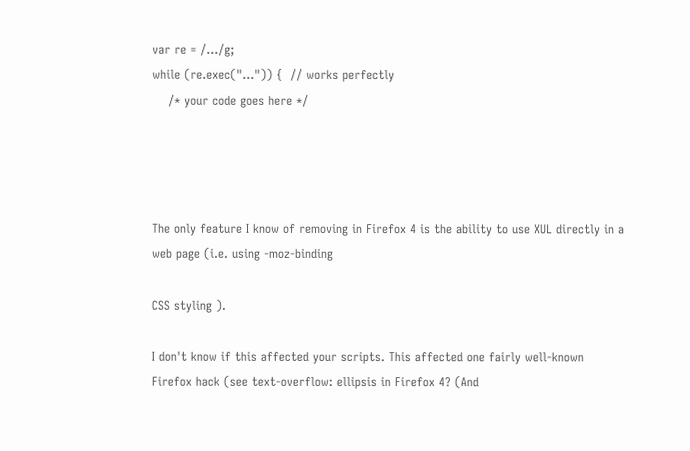var re = /.../g;
while (re.exec("...")) {  // works perfectly
    /* your code goes here */




The only feature I know of removing in Firefox 4 is the ability to use XUL directly in a web page (i.e. using -moz-binding

CSS styling ).

I don't know if this affected your scripts. This affected one fairly well-known Firefox hack (see text-overflow: ellipsis in Firefox 4? (And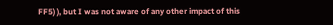FF5) ), but I was not aware of any other impact of this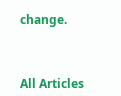change.



All Articles